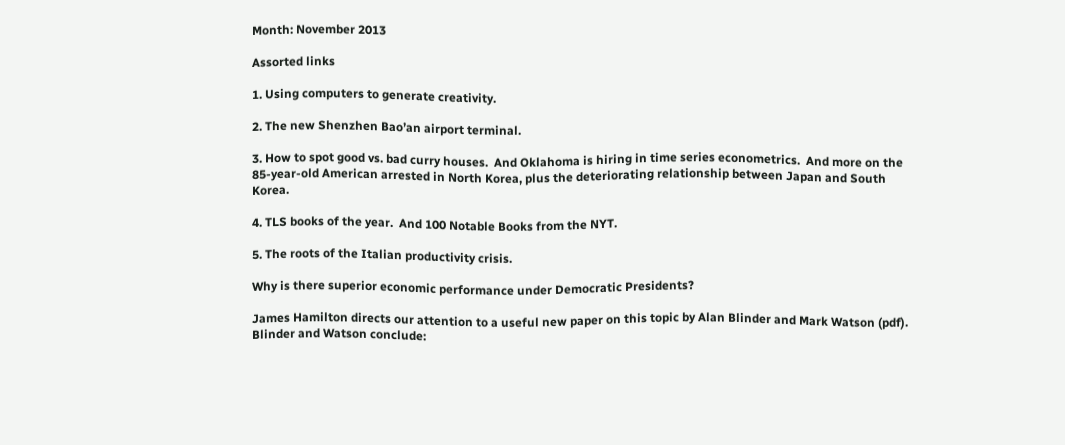Month: November 2013

Assorted links

1. Using computers to generate creativity.

2. The new Shenzhen Bao’an airport terminal.

3. How to spot good vs. bad curry houses.  And Oklahoma is hiring in time series econometrics.  And more on the 85-year-old American arrested in North Korea, plus the deteriorating relationship between Japan and South Korea.

4. TLS books of the year.  And 100 Notable Books from the NYT.

5. The roots of the Italian productivity crisis.

Why is there superior economic performance under Democratic Presidents?

James Hamilton directs our attention to a useful new paper on this topic by Alan Blinder and Mark Watson (pdf).  Blinder and Watson conclude: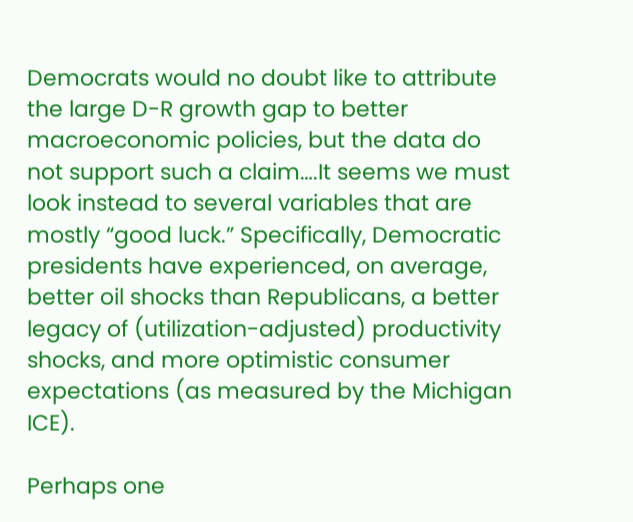Democrats would no doubt like to attribute the large D-R growth gap to better macroeconomic policies, but the data do not support such a claim….It seems we must look instead to several variables that are mostly “good luck.” Specifically, Democratic presidents have experienced, on average, better oil shocks than Republicans, a better legacy of (utilization-adjusted) productivity shocks, and more optimistic consumer expectations (as measured by the Michigan ICE).

Perhaps one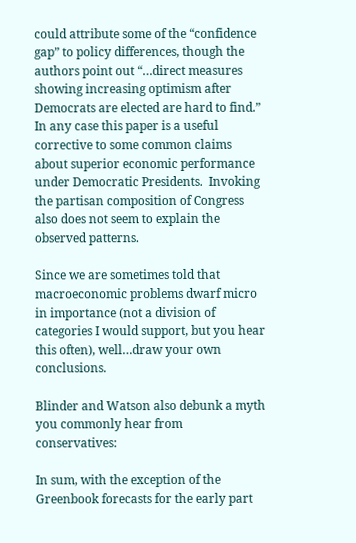could attribute some of the “confidence gap” to policy differences, though the authors point out “…direct measures showing increasing optimism after Democrats are elected are hard to find.”  In any case this paper is a useful corrective to some common claims about superior economic performance under Democratic Presidents.  Invoking the partisan composition of Congress also does not seem to explain the observed patterns.

Since we are sometimes told that macroeconomic problems dwarf micro in importance (not a division of categories I would support, but you hear this often), well…draw your own conclusions.

Blinder and Watson also debunk a myth you commonly hear from conservatives:

In sum, with the exception of the Greenbook forecasts for the early part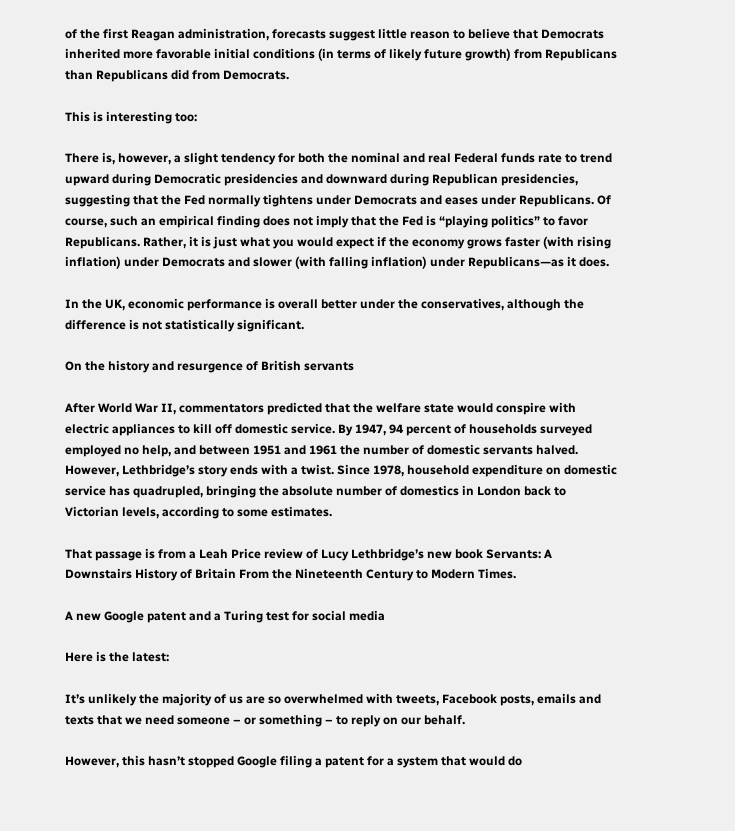of the first Reagan administration, forecasts suggest little reason to believe that Democrats inherited more favorable initial conditions (in terms of likely future growth) from Republicans than Republicans did from Democrats.

This is interesting too:

There is, however, a slight tendency for both the nominal and real Federal funds rate to trend upward during Democratic presidencies and downward during Republican presidencies, suggesting that the Fed normally tightens under Democrats and eases under Republicans. Of course, such an empirical finding does not imply that the Fed is “playing politics” to favor Republicans. Rather, it is just what you would expect if the economy grows faster (with rising inflation) under Democrats and slower (with falling inflation) under Republicans—as it does.

In the UK, economic performance is overall better under the conservatives, although the difference is not statistically significant.

On the history and resurgence of British servants

After World War II, commentators predicted that the welfare state would conspire with electric appliances to kill off domestic service. By 1947, 94 percent of households surveyed employed no help, and between 1951 and 1961 the number of domestic servants halved. However, Lethbridge’s story ends with a twist. Since 1978, household expenditure on domestic service has quadrupled, bringing the absolute number of domestics in London back to Victorian levels, according to some estimates.

That passage is from a Leah Price review of Lucy Lethbridge’s new book Servants: A Downstairs History of Britain From the Nineteenth Century to Modern Times.

A new Google patent and a Turing test for social media

Here is the latest:

It’s unlikely the majority of us are so overwhelmed with tweets, Facebook posts, emails and texts that we need someone – or something – to reply on our behalf.

However, this hasn’t stopped Google filing a patent for a system that would do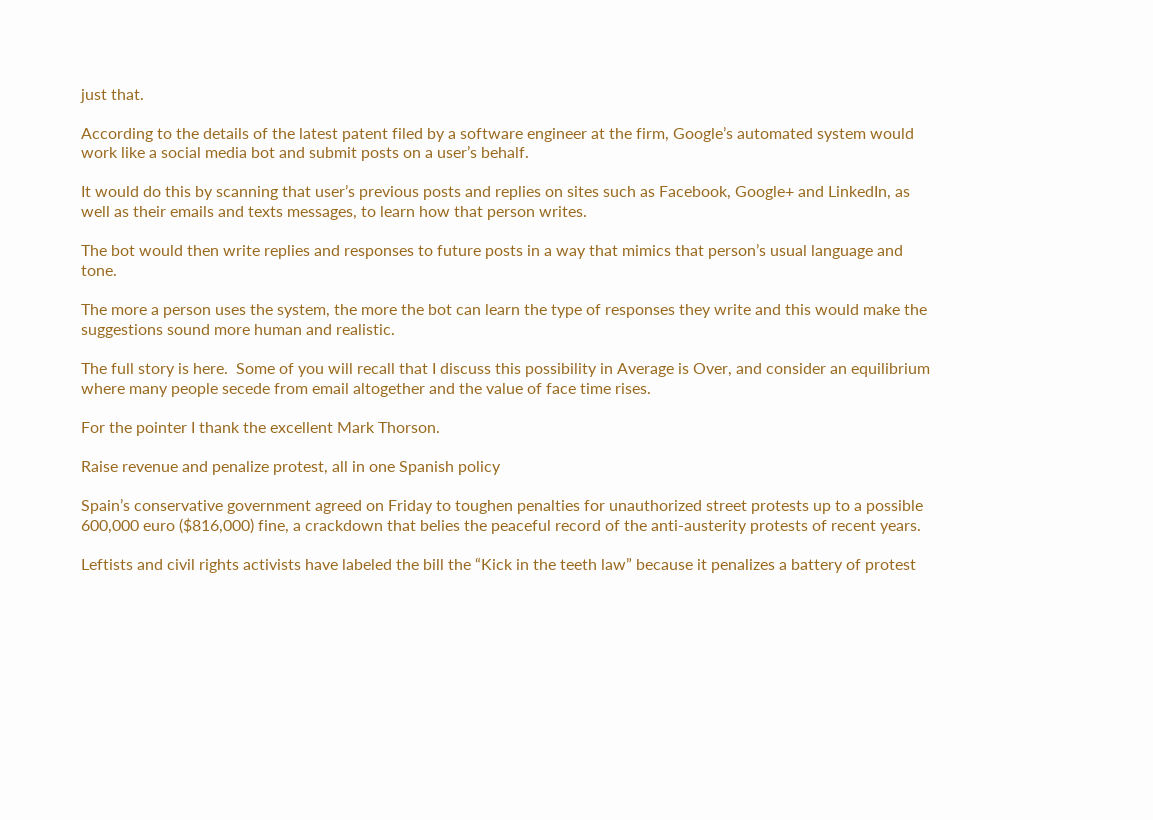just that.

According to the details of the latest patent filed by a software engineer at the firm, Google’s automated system would work like a social media bot and submit posts on a user’s behalf.

It would do this by scanning that user’s previous posts and replies on sites such as Facebook, Google+ and LinkedIn, as well as their emails and texts messages, to learn how that person writes.

The bot would then write replies and responses to future posts in a way that mimics that person’s usual language and tone.

The more a person uses the system, the more the bot can learn the type of responses they write and this would make the suggestions sound more human and realistic.

The full story is here.  Some of you will recall that I discuss this possibility in Average is Over, and consider an equilibrium where many people secede from email altogether and the value of face time rises.

For the pointer I thank the excellent Mark Thorson.

Raise revenue and penalize protest, all in one Spanish policy

Spain’s conservative government agreed on Friday to toughen penalties for unauthorized street protests up to a possible 600,000 euro ($816,000) fine, a crackdown that belies the peaceful record of the anti-austerity protests of recent years.

Leftists and civil rights activists have labeled the bill the “Kick in the teeth law” because it penalizes a battery of protest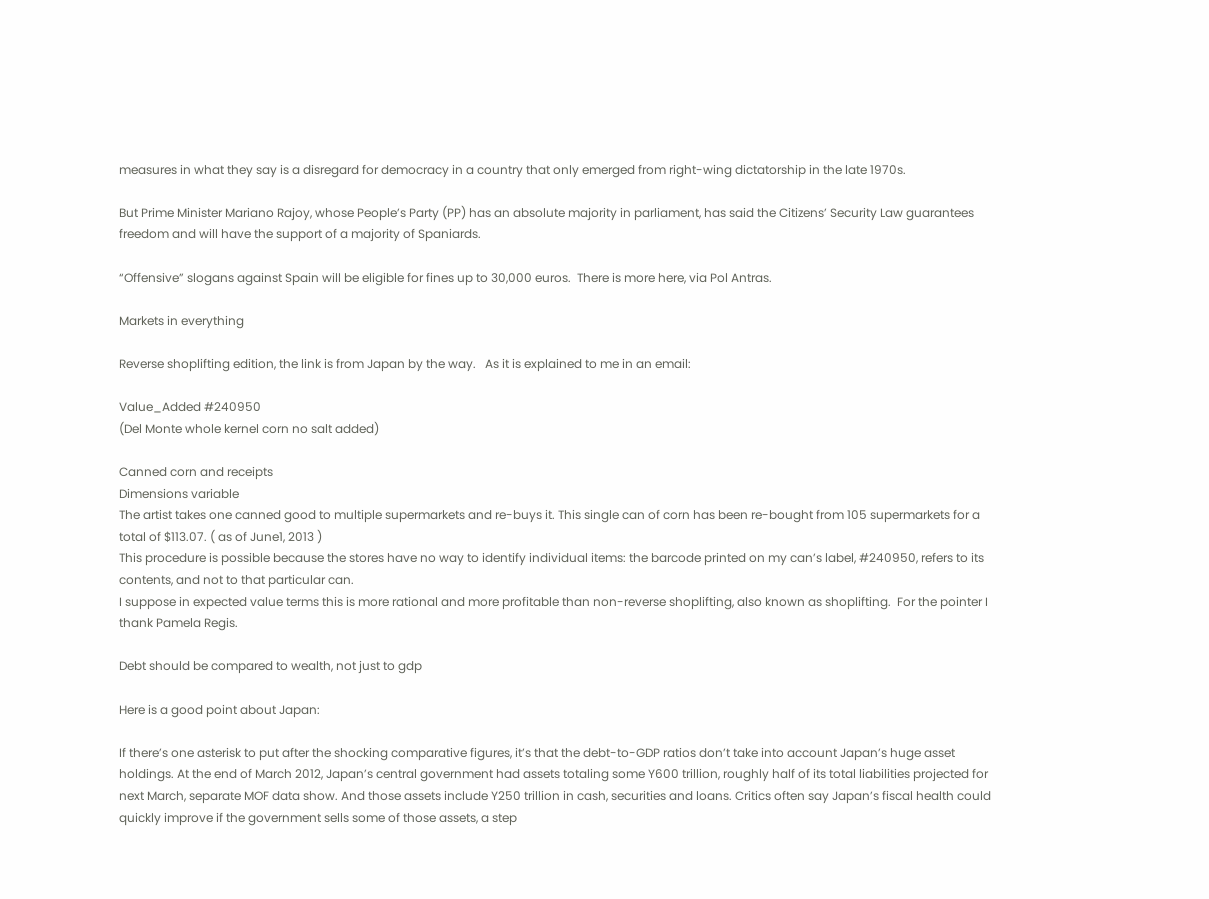measures in what they say is a disregard for democracy in a country that only emerged from right-wing dictatorship in the late 1970s.

But Prime Minister Mariano Rajoy, whose People’s Party (PP) has an absolute majority in parliament, has said the Citizens’ Security Law guarantees freedom and will have the support of a majority of Spaniards.

“Offensive” slogans against Spain will be eligible for fines up to 30,000 euros.  There is more here, via Pol Antras.

Markets in everything

Reverse shoplifting edition, the link is from Japan by the way.   As it is explained to me in an email:

Value_Added #240950
(Del Monte whole kernel corn no salt added)

Canned corn and receipts
Dimensions variable
The artist takes one canned good to multiple supermarkets and re-buys it. This single can of corn has been re-bought from 105 supermarkets for a total of $113.07. ( as of June1, 2013 )
This procedure is possible because the stores have no way to identify individual items: the barcode printed on my can’s label, #240950, refers to its contents, and not to that particular can.
I suppose in expected value terms this is more rational and more profitable than non-reverse shoplifting, also known as shoplifting.  For the pointer I thank Pamela Regis.

Debt should be compared to wealth, not just to gdp

Here is a good point about Japan:

If there’s one asterisk to put after the shocking comparative figures, it’s that the debt-to-GDP ratios don’t take into account Japan’s huge asset holdings. At the end of March 2012, Japan’s central government had assets totaling some Y600 trillion, roughly half of its total liabilities projected for next March, separate MOF data show. And those assets include Y250 trillion in cash, securities and loans. Critics often say Japan’s fiscal health could quickly improve if the government sells some of those assets, a step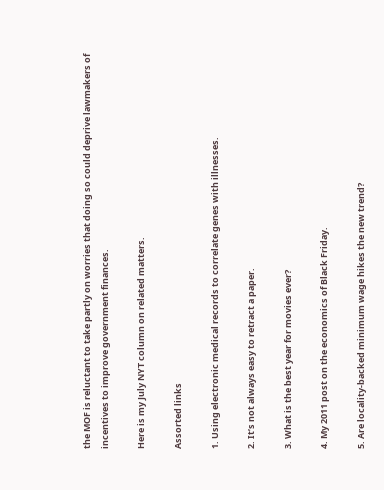the MOF is reluctant to take partly on worries that doing so could deprive lawmakers of incentives to improve government finances.

Here is my July NYT column on related matters.

Assorted links

1. Using electronic medical records to correlate genes with illnesses.

2. It’s not always easy to retract a paper.

3. What is the best year for movies ever?

4. My 2011 post on the economics of Black Friday.

5. Are locality-backed minimum wage hikes the new trend?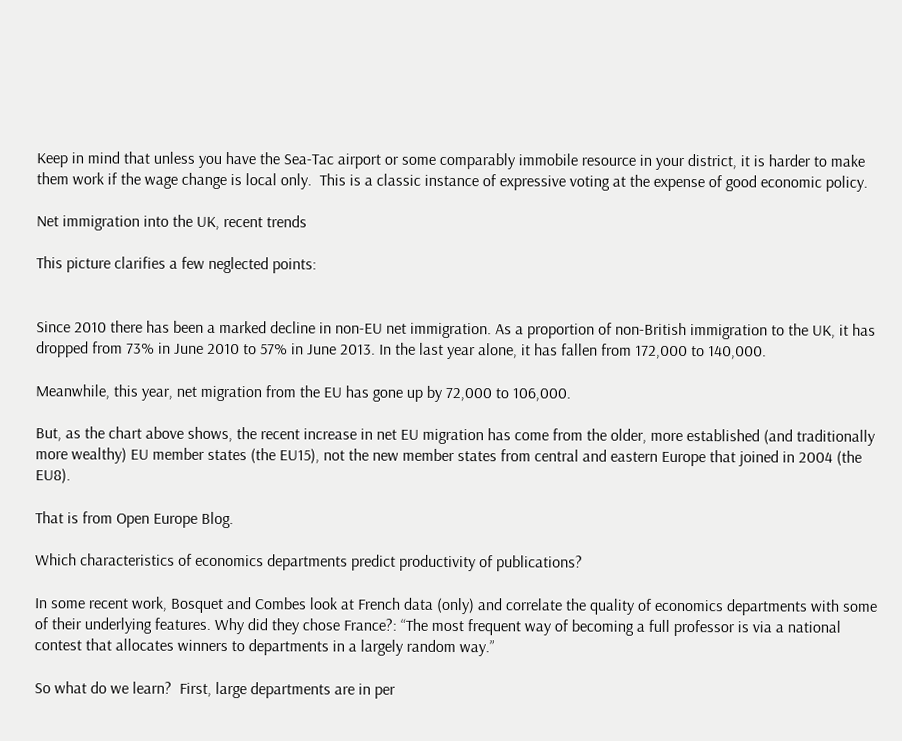Keep in mind that unless you have the Sea-Tac airport or some comparably immobile resource in your district, it is harder to make them work if the wage change is local only.  This is a classic instance of expressive voting at the expense of good economic policy.

Net immigration into the UK, recent trends

This picture clarifies a few neglected points:


Since 2010 there has been a marked decline in non-EU net immigration. As a proportion of non-British immigration to the UK, it has dropped from 73% in June 2010 to 57% in June 2013. In the last year alone, it has fallen from 172,000 to 140,000.

Meanwhile, this year, net migration from the EU has gone up by 72,000 to 106,000.

But, as the chart above shows, the recent increase in net EU migration has come from the older, more established (and traditionally more wealthy) EU member states (the EU15), not the new member states from central and eastern Europe that joined in 2004 (the EU8).

That is from Open Europe Blog.

Which characteristics of economics departments predict productivity of publications?

In some recent work, Bosquet and Combes look at French data (only) and correlate the quality of economics departments with some of their underlying features. Why did they chose France?: “The most frequent way of becoming a full professor is via a national contest that allocates winners to departments in a largely random way.”

So what do we learn?  First, large departments are in per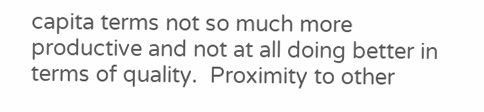capita terms not so much more productive and not at all doing better in terms of quality.  Proximity to other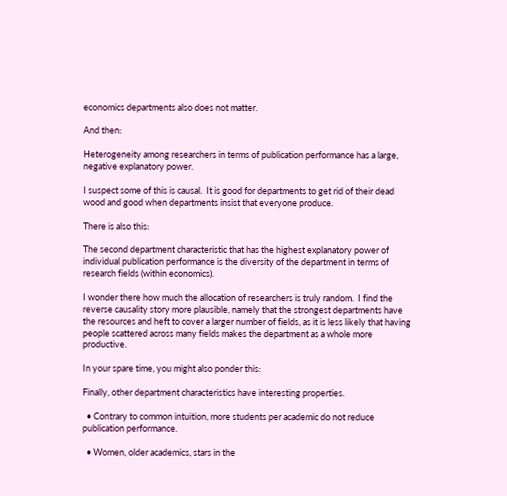economics departments also does not matter.

And then:

Heterogeneity among researchers in terms of publication performance has a large, negative explanatory power.

I suspect some of this is causal.  It is good for departments to get rid of their dead wood and good when departments insist that everyone produce.

There is also this:

The second department characteristic that has the highest explanatory power of individual publication performance is the diversity of the department in terms of research fields (within economics).

I wonder there how much the allocation of researchers is truly random.  I find the reverse causality story more plausible, namely that the strongest departments have the resources and heft to cover a larger number of fields, as it is less likely that having people scattered across many fields makes the department as a whole more productive.

In your spare time, you might also ponder this:

Finally, other department characteristics have interesting properties.

  • Contrary to common intuition, more students per academic do not reduce publication performance.

  • Women, older academics, stars in the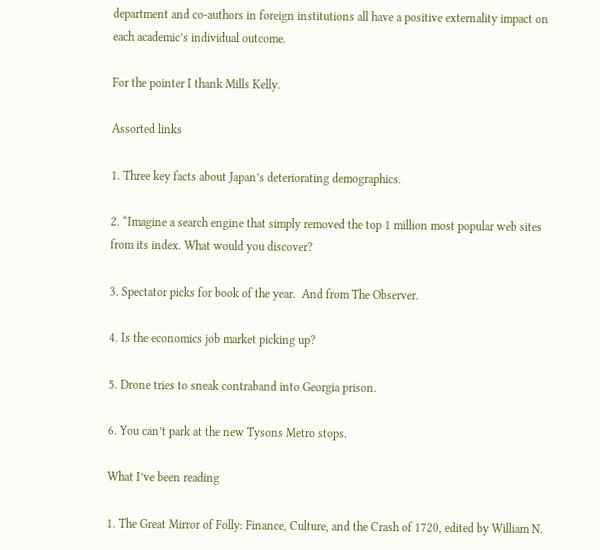department and co-authors in foreign institutions all have a positive externality impact on each academic’s individual outcome.

For the pointer I thank Mills Kelly.

Assorted links

1. Three key facts about Japan’s deteriorating demographics.

2. “Imagine a search engine that simply removed the top 1 million most popular web sites from its index. What would you discover?

3. Spectator picks for book of the year.  And from The Observer.

4. Is the economics job market picking up?

5. Drone tries to sneak contraband into Georgia prison.

6. You can’t park at the new Tysons Metro stops.

What I’ve been reading

1. The Great Mirror of Folly: Finance, Culture, and the Crash of 1720, edited by William N.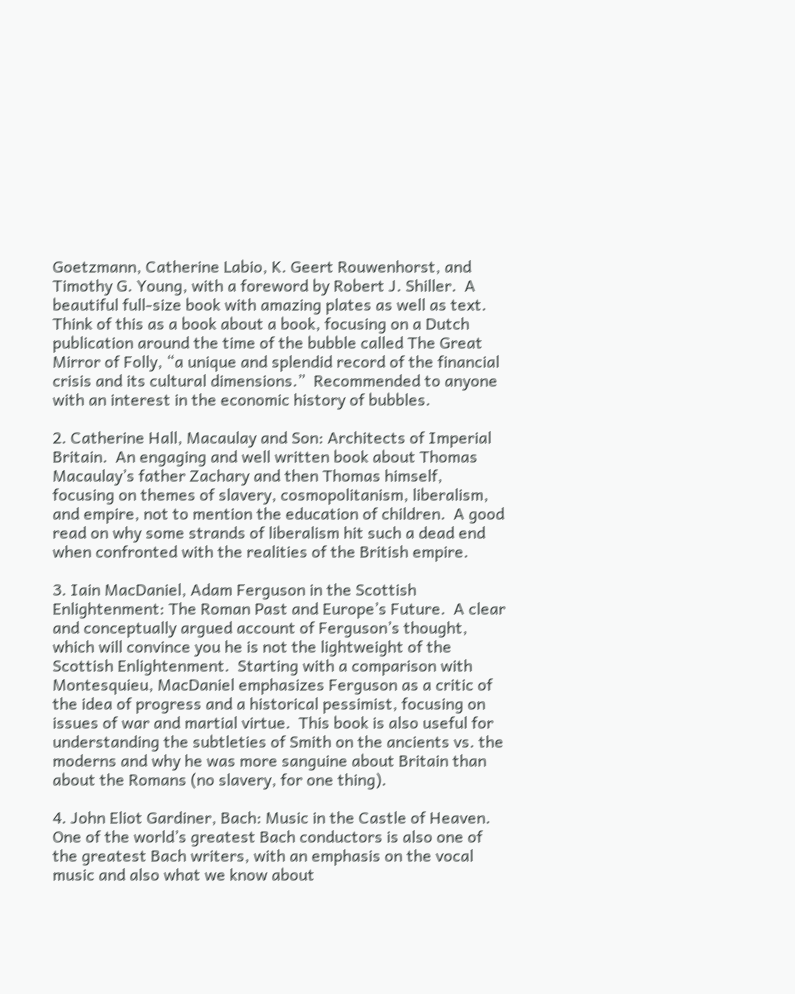Goetzmann, Catherine Labio, K. Geert Rouwenhorst, and Timothy G. Young, with a foreword by Robert J. Shiller.  A beautiful full-size book with amazing plates as well as text.  Think of this as a book about a book, focusing on a Dutch publication around the time of the bubble called The Great Mirror of Folly, “a unique and splendid record of the financial crisis and its cultural dimensions.”  Recommended to anyone with an interest in the economic history of bubbles.

2. Catherine Hall, Macaulay and Son: Architects of Imperial Britain.  An engaging and well written book about Thomas Macaulay’s father Zachary and then Thomas himself, focusing on themes of slavery, cosmopolitanism, liberalism, and empire, not to mention the education of children.  A good read on why some strands of liberalism hit such a dead end when confronted with the realities of the British empire.

3. Iain MacDaniel, Adam Ferguson in the Scottish Enlightenment: The Roman Past and Europe’s Future.  A clear and conceptually argued account of Ferguson’s thought, which will convince you he is not the lightweight of the Scottish Enlightenment.  Starting with a comparison with Montesquieu, MacDaniel emphasizes Ferguson as a critic of the idea of progress and a historical pessimist, focusing on issues of war and martial virtue.  This book is also useful for understanding the subtleties of Smith on the ancients vs. the moderns and why he was more sanguine about Britain than about the Romans (no slavery, for one thing).

4. John Eliot Gardiner, Bach: Music in the Castle of Heaven.  One of the world’s greatest Bach conductors is also one of the greatest Bach writers, with an emphasis on the vocal music and also what we know about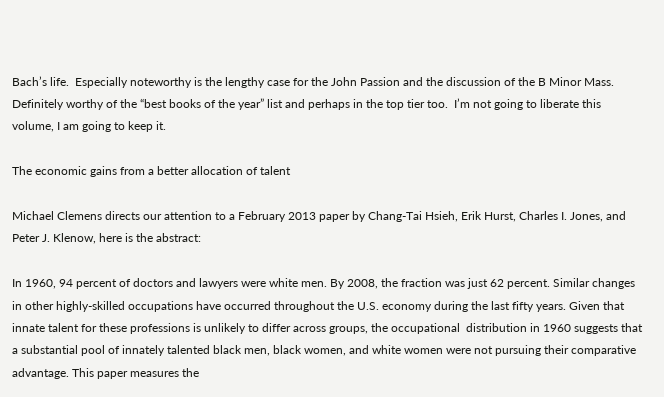Bach’s life.  Especially noteworthy is the lengthy case for the John Passion and the discussion of the B Minor Mass.  Definitely worthy of the “best books of the year” list and perhaps in the top tier too.  I’m not going to liberate this volume, I am going to keep it.

The economic gains from a better allocation of talent

Michael Clemens directs our attention to a February 2013 paper by Chang-Tai Hsieh, Erik Hurst, Charles I. Jones, and Peter J. Klenow, here is the abstract:

In 1960, 94 percent of doctors and lawyers were white men. By 2008, the fraction was just 62 percent. Similar changes in other highly-skilled occupations have occurred throughout the U.S. economy during the last fifty years. Given that innate talent for these professions is unlikely to differ across groups, the occupational  distribution in 1960 suggests that a substantial pool of innately talented black men, black women, and white women were not pursuing their comparative advantage. This paper measures the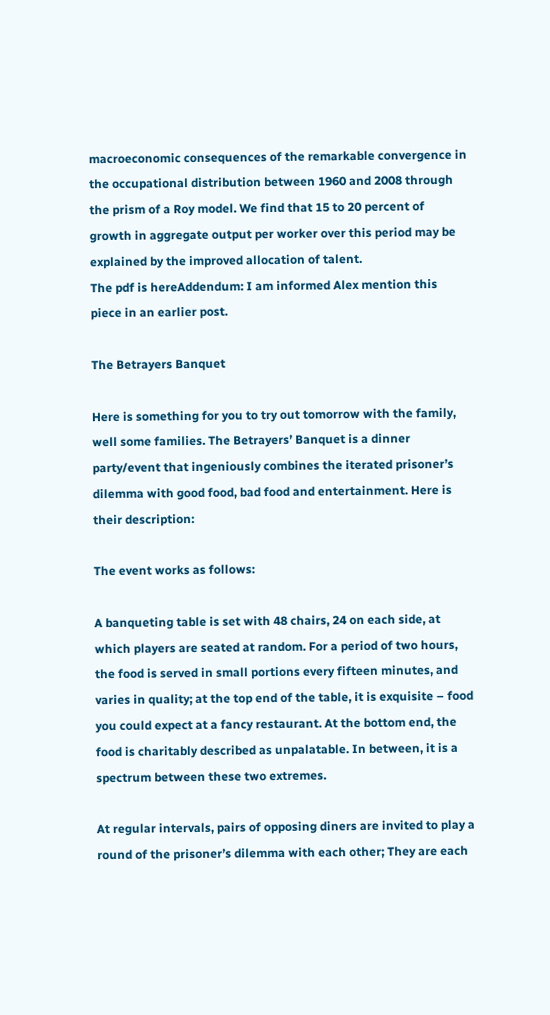macroeconomic consequences of the remarkable convergence in the occupational distribution between 1960 and 2008 through the prism of a Roy model. We find that 15 to 20 percent of growth in aggregate output per worker over this period may be explained by the improved allocation of talent.
The pdf is hereAddendum: I am informed Alex mention this piece in an earlier post.

The Betrayers Banquet

Here is something for you to try out tomorrow with the family, well some families. The Betrayers’ Banquet is a dinner party/event that ingeniously combines the iterated prisoner’s dilemma with good food, bad food and entertainment. Here is their description:

The event works as follows:

A banqueting table is set with 48 chairs, 24 on each side, at which players are seated at random. For a period of two hours, the food is served in small portions every fifteen minutes, and varies in quality; at the top end of the table, it is exquisite – food you could expect at a fancy restaurant. At the bottom end, the food is charitably described as unpalatable. In between, it is a spectrum between these two extremes.

At regular intervals, pairs of opposing diners are invited to play a round of the prisoner’s dilemma with each other; They are each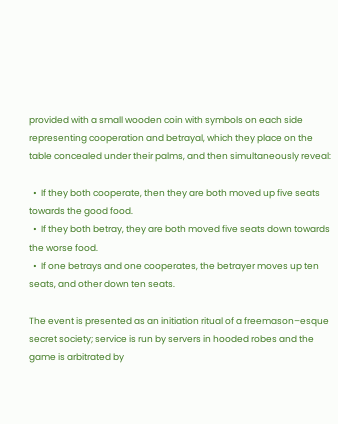provided with a small wooden coin with symbols on each side representing cooperation and betrayal, which they place on the table concealed under their palms, and then simultaneously reveal:

  •  If they both cooperate, then they are both moved up five seats towards the good food.
  •  If they both betray, they are both moved five seats down towards the worse food.
  •  If one betrays and one cooperates, the betrayer moves up ten seats, and other down ten seats.

The event is presented as an initiation ritual of a freemason–esque secret society; service is run by servers in hooded robes and the game is arbitrated by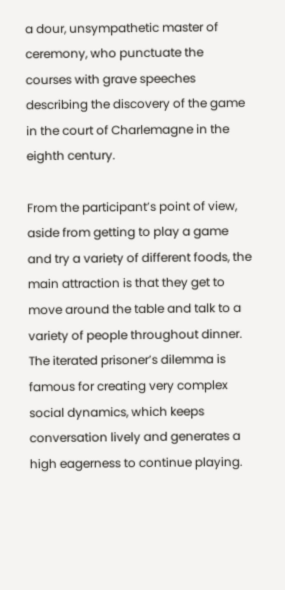a dour, unsympathetic master of ceremony, who punctuate the courses with grave speeches describing the discovery of the game in the court of Charlemagne in the eighth century.

From the participant’s point of view, aside from getting to play a game and try a variety of different foods, the main attraction is that they get to move around the table and talk to a variety of people throughout dinner. The iterated prisoner’s dilemma is famous for creating very complex social dynamics, which keeps conversation lively and generates a high eagerness to continue playing.